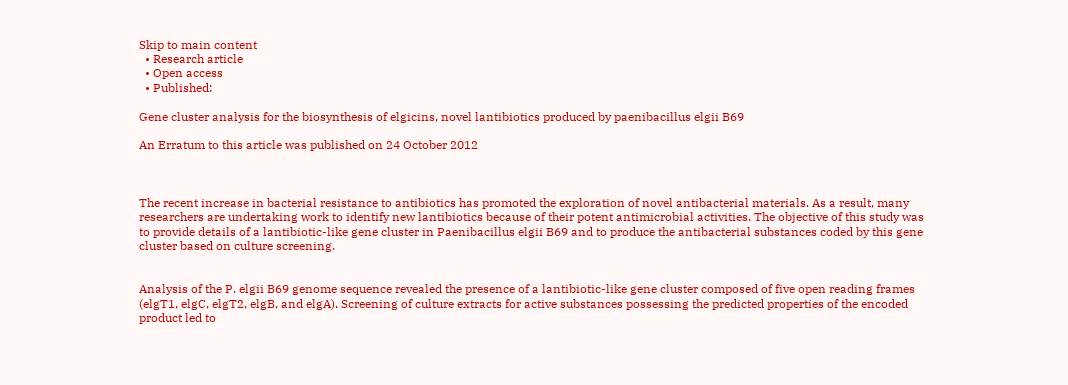Skip to main content
  • Research article
  • Open access
  • Published:

Gene cluster analysis for the biosynthesis of elgicins, novel lantibiotics produced by paenibacillus elgii B69

An Erratum to this article was published on 24 October 2012



The recent increase in bacterial resistance to antibiotics has promoted the exploration of novel antibacterial materials. As a result, many researchers are undertaking work to identify new lantibiotics because of their potent antimicrobial activities. The objective of this study was to provide details of a lantibiotic-like gene cluster in Paenibacillus elgii B69 and to produce the antibacterial substances coded by this gene cluster based on culture screening.


Analysis of the P. elgii B69 genome sequence revealed the presence of a lantibiotic-like gene cluster composed of five open reading frames (elgT1, elgC, elgT2, elgB, and elgA). Screening of culture extracts for active substances possessing the predicted properties of the encoded product led to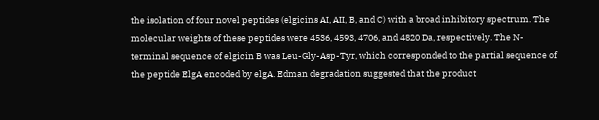the isolation of four novel peptides (elgicins AI, AII, B, and C) with a broad inhibitory spectrum. The molecular weights of these peptides were 4536, 4593, 4706, and 4820 Da, respectively. The N-terminal sequence of elgicin B was Leu-Gly-Asp-Tyr, which corresponded to the partial sequence of the peptide ElgA encoded by elgA. Edman degradation suggested that the product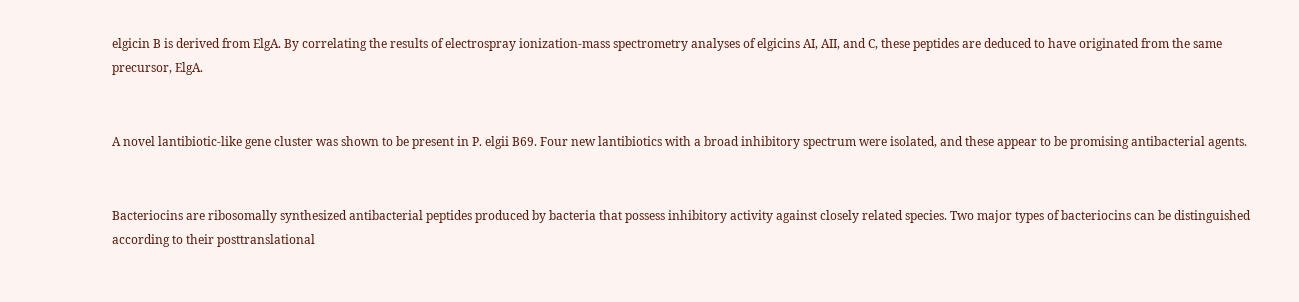elgicin B is derived from ElgA. By correlating the results of electrospray ionization-mass spectrometry analyses of elgicins AI, AII, and C, these peptides are deduced to have originated from the same precursor, ElgA.


A novel lantibiotic-like gene cluster was shown to be present in P. elgii B69. Four new lantibiotics with a broad inhibitory spectrum were isolated, and these appear to be promising antibacterial agents.


Bacteriocins are ribosomally synthesized antibacterial peptides produced by bacteria that possess inhibitory activity against closely related species. Two major types of bacteriocins can be distinguished according to their posttranslational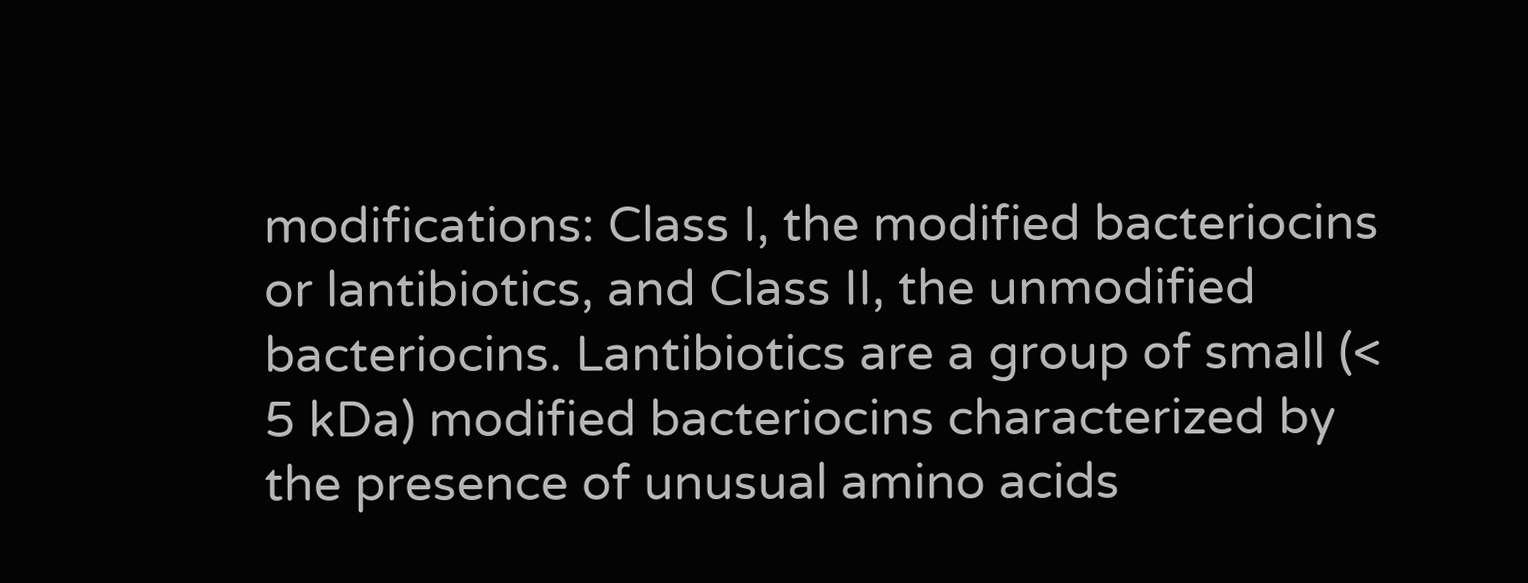modifications: Class I, the modified bacteriocins or lantibiotics, and Class II, the unmodified bacteriocins. Lantibiotics are a group of small (< 5 kDa) modified bacteriocins characterized by the presence of unusual amino acids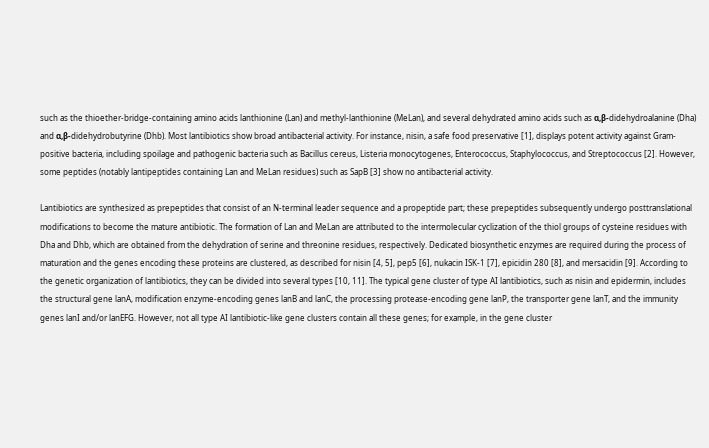such as the thioether-bridge-containing amino acids lanthionine (Lan) and methyl-lanthionine (MeLan), and several dehydrated amino acids such as α,β-didehydroalanine (Dha) and α,β-didehydrobutyrine (Dhb). Most lantibiotics show broad antibacterial activity. For instance, nisin, a safe food preservative [1], displays potent activity against Gram-positive bacteria, including spoilage and pathogenic bacteria such as Bacillus cereus, Listeria monocytogenes, Enterococcus, Staphylococcus, and Streptococcus [2]. However, some peptides (notably lantipeptides containing Lan and MeLan residues) such as SapB [3] show no antibacterial activity.

Lantibiotics are synthesized as prepeptides that consist of an N-terminal leader sequence and a propeptide part; these prepeptides subsequently undergo posttranslational modifications to become the mature antibiotic. The formation of Lan and MeLan are attributed to the intermolecular cyclization of the thiol groups of cysteine residues with Dha and Dhb, which are obtained from the dehydration of serine and threonine residues, respectively. Dedicated biosynthetic enzymes are required during the process of maturation and the genes encoding these proteins are clustered, as described for nisin [4, 5], pep5 [6], nukacin ISK-1 [7], epicidin 280 [8], and mersacidin [9]. According to the genetic organization of lantibiotics, they can be divided into several types [10, 11]. The typical gene cluster of type AI lantibiotics, such as nisin and epidermin, includes the structural gene lanA, modification enzyme-encoding genes lanB and lanC, the processing protease-encoding gene lanP, the transporter gene lanT, and the immunity genes lanI and/or lanEFG. However, not all type AI lantibiotic-like gene clusters contain all these genes; for example, in the gene cluster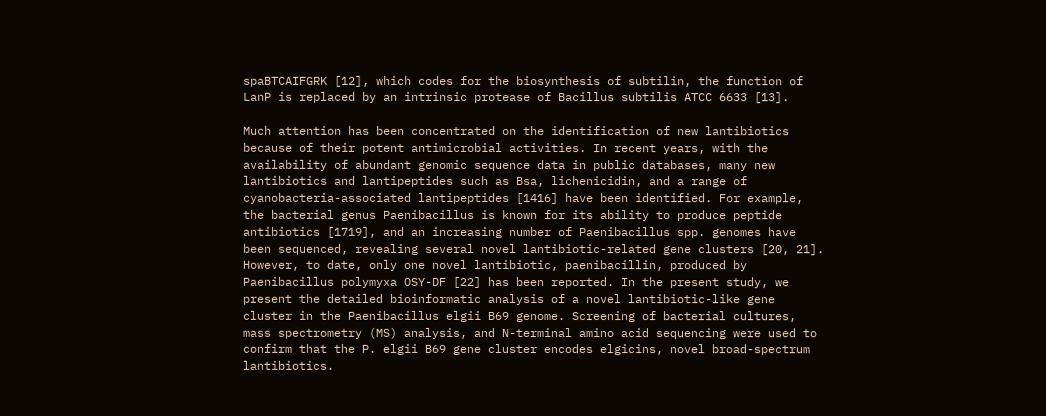spaBTCAIFGRK [12], which codes for the biosynthesis of subtilin, the function of LanP is replaced by an intrinsic protease of Bacillus subtilis ATCC 6633 [13].

Much attention has been concentrated on the identification of new lantibiotics because of their potent antimicrobial activities. In recent years, with the availability of abundant genomic sequence data in public databases, many new lantibiotics and lantipeptides such as Bsa, lichenicidin, and a range of cyanobacteria-associated lantipeptides [1416] have been identified. For example, the bacterial genus Paenibacillus is known for its ability to produce peptide antibiotics [1719], and an increasing number of Paenibacillus spp. genomes have been sequenced, revealing several novel lantibiotic-related gene clusters [20, 21]. However, to date, only one novel lantibiotic, paenibacillin, produced by Paenibacillus polymyxa OSY-DF [22] has been reported. In the present study, we present the detailed bioinformatic analysis of a novel lantibiotic-like gene cluster in the Paenibacillus elgii B69 genome. Screening of bacterial cultures, mass spectrometry (MS) analysis, and N-terminal amino acid sequencing were used to confirm that the P. elgii B69 gene cluster encodes elgicins, novel broad-spectrum lantibiotics.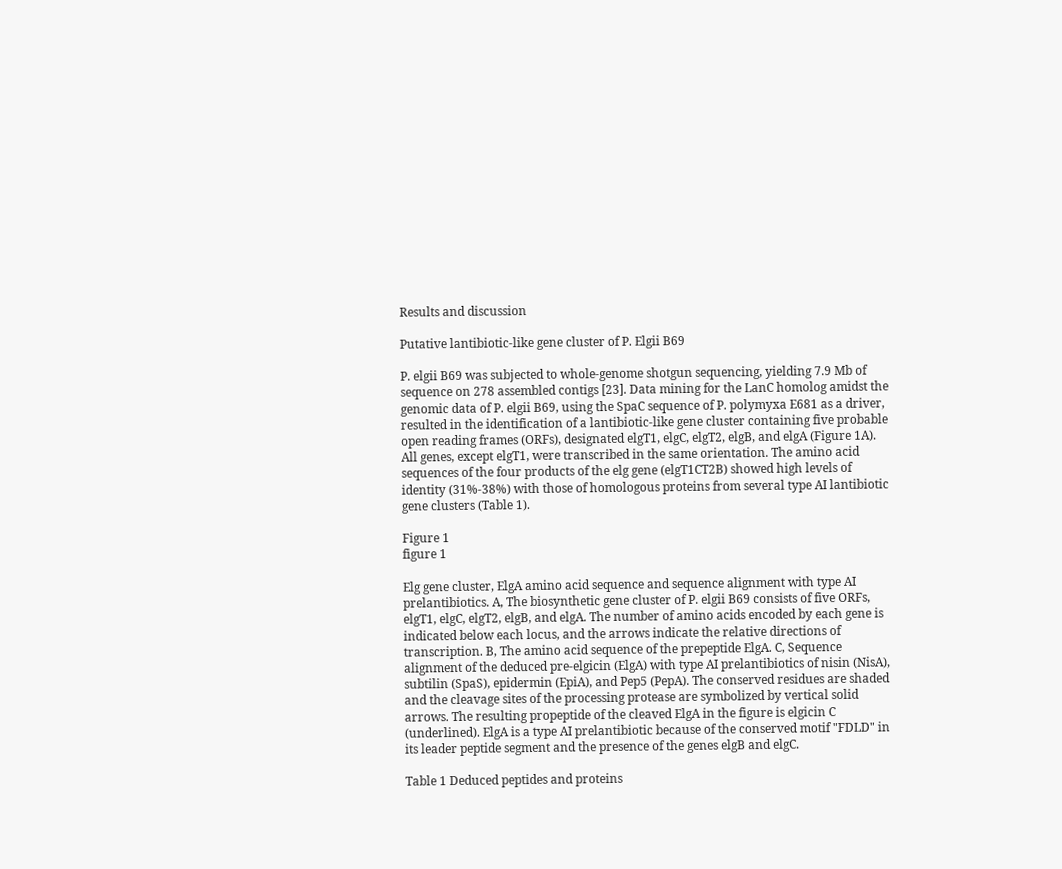Results and discussion

Putative lantibiotic-like gene cluster of P. Elgii B69

P. elgii B69 was subjected to whole-genome shotgun sequencing, yielding 7.9 Mb of sequence on 278 assembled contigs [23]. Data mining for the LanC homolog amidst the genomic data of P. elgii B69, using the SpaC sequence of P. polymyxa E681 as a driver, resulted in the identification of a lantibiotic-like gene cluster containing five probable open reading frames (ORFs), designated elgT1, elgC, elgT2, elgB, and elgA (Figure 1A). All genes, except elgT1, were transcribed in the same orientation. The amino acid sequences of the four products of the elg gene (elgT1CT2B) showed high levels of identity (31%-38%) with those of homologous proteins from several type AI lantibiotic gene clusters (Table 1).

Figure 1
figure 1

Elg gene cluster, ElgA amino acid sequence and sequence alignment with type AI prelantibiotics. A, The biosynthetic gene cluster of P. elgii B69 consists of five ORFs, elgT1, elgC, elgT2, elgB, and elgA. The number of amino acids encoded by each gene is indicated below each locus, and the arrows indicate the relative directions of transcription. B, The amino acid sequence of the prepeptide ElgA. C, Sequence alignment of the deduced pre-elgicin (ElgA) with type AI prelantibiotics of nisin (NisA), subtilin (SpaS), epidermin (EpiA), and Pep5 (PepA). The conserved residues are shaded and the cleavage sites of the processing protease are symbolized by vertical solid arrows. The resulting propeptide of the cleaved ElgA in the figure is elgicin C (underlined). ElgA is a type AI prelantibiotic because of the conserved motif "FDLD" in its leader peptide segment and the presence of the genes elgB and elgC.

Table 1 Deduced peptides and proteins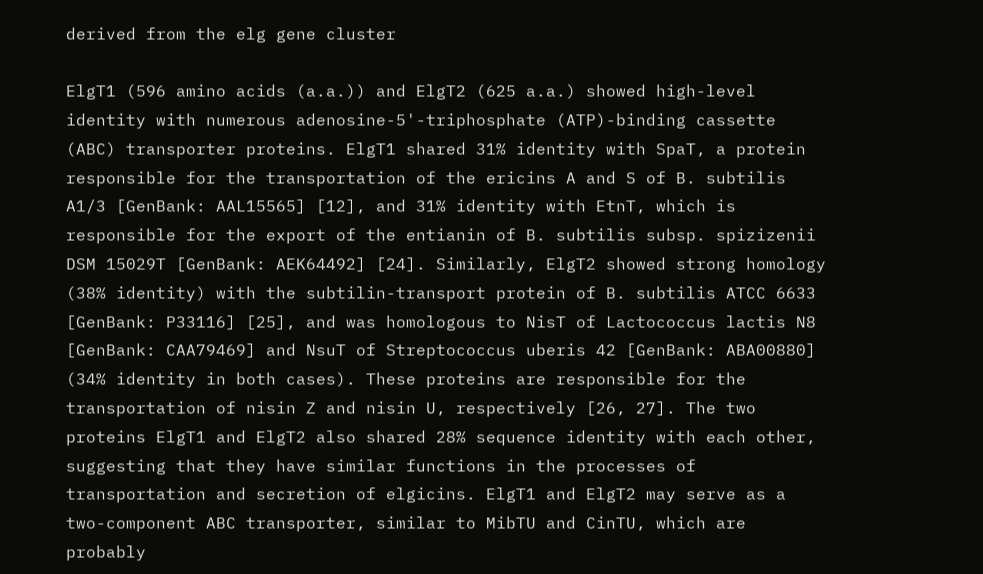derived from the elg gene cluster

ElgT1 (596 amino acids (a.a.)) and ElgT2 (625 a.a.) showed high-level identity with numerous adenosine-5'-triphosphate (ATP)-binding cassette (ABC) transporter proteins. ElgT1 shared 31% identity with SpaT, a protein responsible for the transportation of the ericins A and S of B. subtilis A1/3 [GenBank: AAL15565] [12], and 31% identity with EtnT, which is responsible for the export of the entianin of B. subtilis subsp. spizizenii DSM 15029T [GenBank: AEK64492] [24]. Similarly, ElgT2 showed strong homology (38% identity) with the subtilin-transport protein of B. subtilis ATCC 6633 [GenBank: P33116] [25], and was homologous to NisT of Lactococcus lactis N8 [GenBank: CAA79469] and NsuT of Streptococcus uberis 42 [GenBank: ABA00880] (34% identity in both cases). These proteins are responsible for the transportation of nisin Z and nisin U, respectively [26, 27]. The two proteins ElgT1 and ElgT2 also shared 28% sequence identity with each other, suggesting that they have similar functions in the processes of transportation and secretion of elgicins. ElgT1 and ElgT2 may serve as a two-component ABC transporter, similar to MibTU and CinTU, which are probably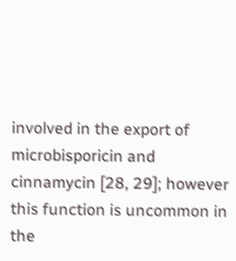involved in the export of microbisporicin and cinnamycin [28, 29]; however this function is uncommon in the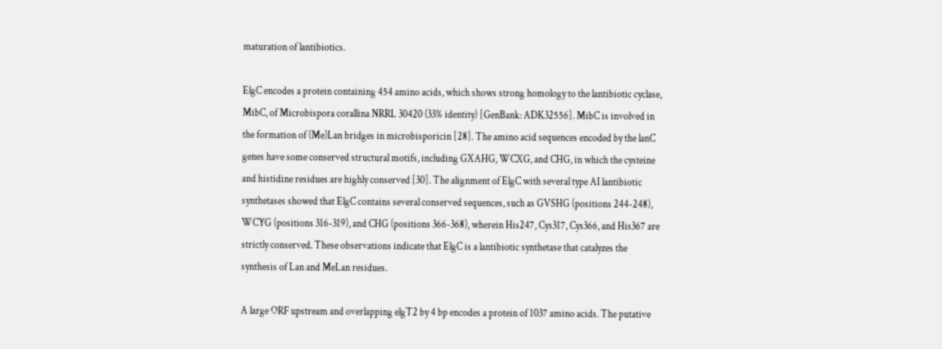maturation of lantibiotics.

ElgC encodes a protein containing 454 amino acids, which shows strong homology to the lantibiotic cyclase, MibC, of Microbispora corallina NRRL 30420 (33% identity) [GenBank: ADK32556]. MibC is involved in the formation of (Me)Lan bridges in microbisporicin [28]. The amino acid sequences encoded by the lanC genes have some conserved structural motifs, including GXAHG, WCXG, and CHG, in which the cysteine and histidine residues are highly conserved [30]. The alignment of ElgC with several type AI lantibiotic synthetases showed that ElgC contains several conserved sequences, such as GVSHG (positions 244-248), WCYG (positions 316-319), and CHG (positions 366-368), wherein His247, Cys317, Cys366, and His367 are strictly conserved. These observations indicate that ElgC is a lantibiotic synthetase that catalyzes the synthesis of Lan and MeLan residues.

A large ORF upstream and overlapping elgT2 by 4 bp encodes a protein of 1037 amino acids. The putative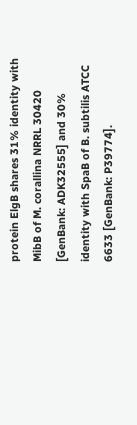protein ElgB shares 31% identity with MibB of M. corallina NRRL 30420 [GenBank: ADK32555] and 30% identity with SpaB of B. subtilis ATCC 6633 [GenBank: P39774].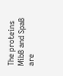The proteins MibB and SpaB are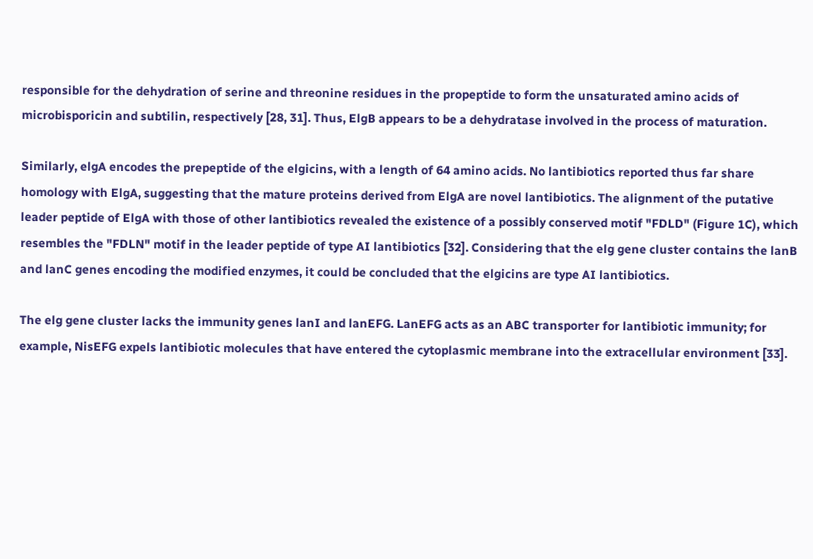responsible for the dehydration of serine and threonine residues in the propeptide to form the unsaturated amino acids of microbisporicin and subtilin, respectively [28, 31]. Thus, ElgB appears to be a dehydratase involved in the process of maturation.

Similarly, elgA encodes the prepeptide of the elgicins, with a length of 64 amino acids. No lantibiotics reported thus far share homology with ElgA, suggesting that the mature proteins derived from ElgA are novel lantibiotics. The alignment of the putative leader peptide of ElgA with those of other lantibiotics revealed the existence of a possibly conserved motif "FDLD" (Figure 1C), which resembles the "FDLN" motif in the leader peptide of type AI lantibiotics [32]. Considering that the elg gene cluster contains the lanB and lanC genes encoding the modified enzymes, it could be concluded that the elgicins are type AI lantibiotics.

The elg gene cluster lacks the immunity genes lanI and lanEFG. LanEFG acts as an ABC transporter for lantibiotic immunity; for example, NisEFG expels lantibiotic molecules that have entered the cytoplasmic membrane into the extracellular environment [33].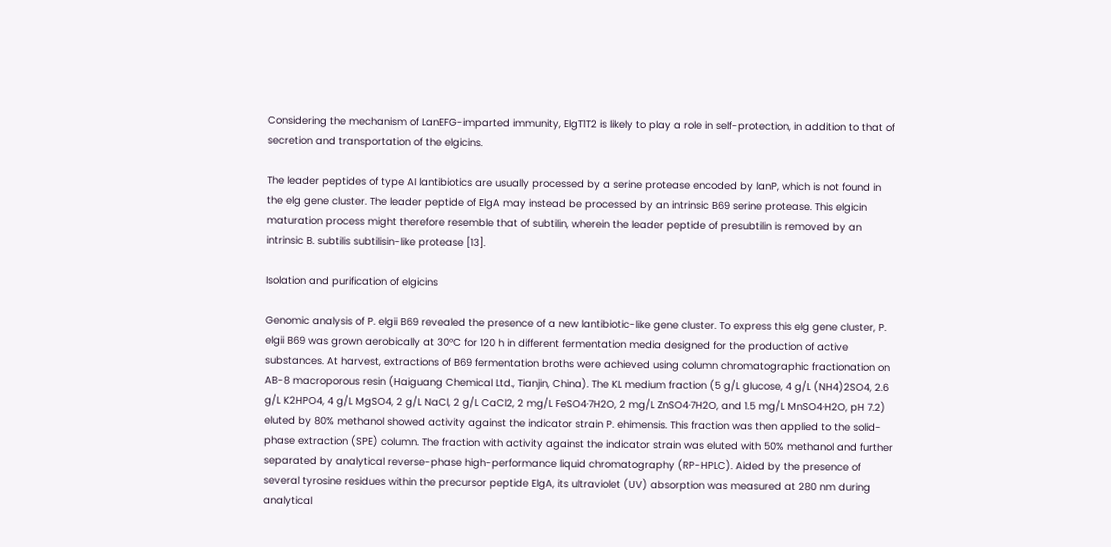Considering the mechanism of LanEFG-imparted immunity, ElgT1T2 is likely to play a role in self-protection, in addition to that of secretion and transportation of the elgicins.

The leader peptides of type AI lantibiotics are usually processed by a serine protease encoded by lanP, which is not found in the elg gene cluster. The leader peptide of ElgA may instead be processed by an intrinsic B69 serine protease. This elgicin maturation process might therefore resemble that of subtilin, wherein the leader peptide of presubtilin is removed by an intrinsic B. subtilis subtilisin-like protease [13].

Isolation and purification of elgicins

Genomic analysis of P. elgii B69 revealed the presence of a new lantibiotic-like gene cluster. To express this elg gene cluster, P. elgii B69 was grown aerobically at 30°C for 120 h in different fermentation media designed for the production of active substances. At harvest, extractions of B69 fermentation broths were achieved using column chromatographic fractionation on AB-8 macroporous resin (Haiguang Chemical Ltd., Tianjin, China). The KL medium fraction (5 g/L glucose, 4 g/L (NH4)2SO4, 2.6 g/L K2HPO4, 4 g/L MgSO4, 2 g/L NaCl, 2 g/L CaCl2, 2 mg/L FeSO4·7H2O, 2 mg/L ZnSO4·7H2O, and 1.5 mg/L MnSO4·H2O, pH 7.2) eluted by 80% methanol showed activity against the indicator strain P. ehimensis. This fraction was then applied to the solid-phase extraction (SPE) column. The fraction with activity against the indicator strain was eluted with 50% methanol and further separated by analytical reverse-phase high-performance liquid chromatography (RP-HPLC). Aided by the presence of several tyrosine residues within the precursor peptide ElgA, its ultraviolet (UV) absorption was measured at 280 nm during analytical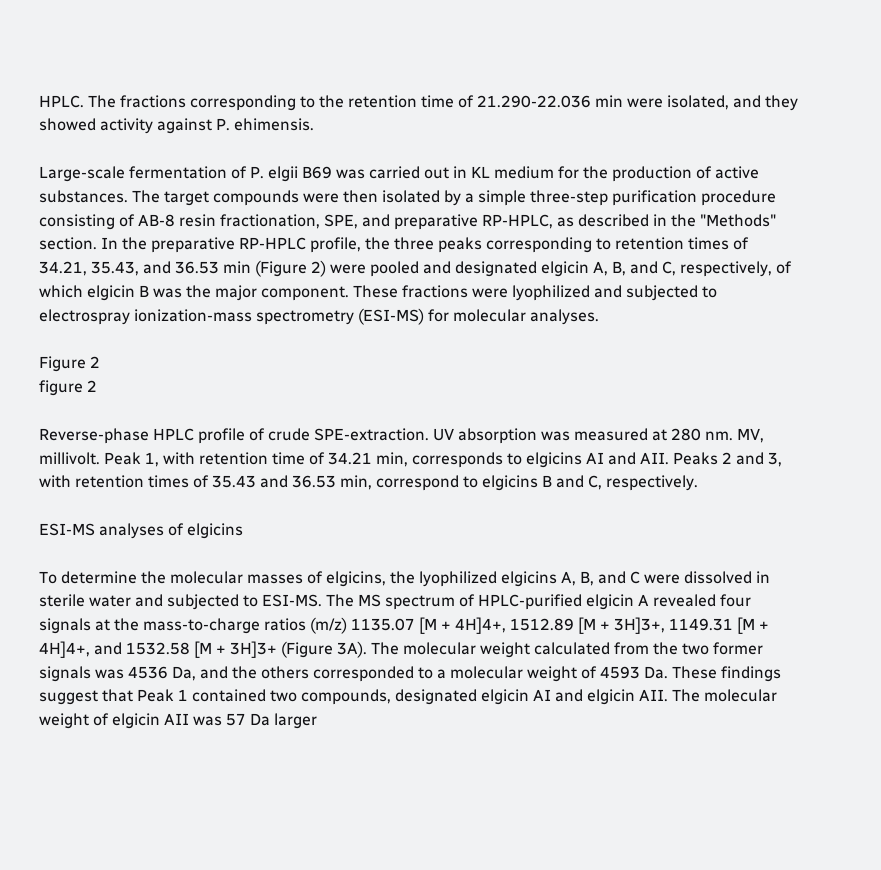HPLC. The fractions corresponding to the retention time of 21.290-22.036 min were isolated, and they showed activity against P. ehimensis.

Large-scale fermentation of P. elgii B69 was carried out in KL medium for the production of active substances. The target compounds were then isolated by a simple three-step purification procedure consisting of AB-8 resin fractionation, SPE, and preparative RP-HPLC, as described in the "Methods" section. In the preparative RP-HPLC profile, the three peaks corresponding to retention times of 34.21, 35.43, and 36.53 min (Figure 2) were pooled and designated elgicin A, B, and C, respectively, of which elgicin B was the major component. These fractions were lyophilized and subjected to electrospray ionization-mass spectrometry (ESI-MS) for molecular analyses.

Figure 2
figure 2

Reverse-phase HPLC profile of crude SPE-extraction. UV absorption was measured at 280 nm. MV, millivolt. Peak 1, with retention time of 34.21 min, corresponds to elgicins AI and AII. Peaks 2 and 3, with retention times of 35.43 and 36.53 min, correspond to elgicins B and C, respectively.

ESI-MS analyses of elgicins

To determine the molecular masses of elgicins, the lyophilized elgicins A, B, and C were dissolved in sterile water and subjected to ESI-MS. The MS spectrum of HPLC-purified elgicin A revealed four signals at the mass-to-charge ratios (m/z) 1135.07 [M + 4H]4+, 1512.89 [M + 3H]3+, 1149.31 [M + 4H]4+, and 1532.58 [M + 3H]3+ (Figure 3A). The molecular weight calculated from the two former signals was 4536 Da, and the others corresponded to a molecular weight of 4593 Da. These findings suggest that Peak 1 contained two compounds, designated elgicin AI and elgicin AII. The molecular weight of elgicin AII was 57 Da larger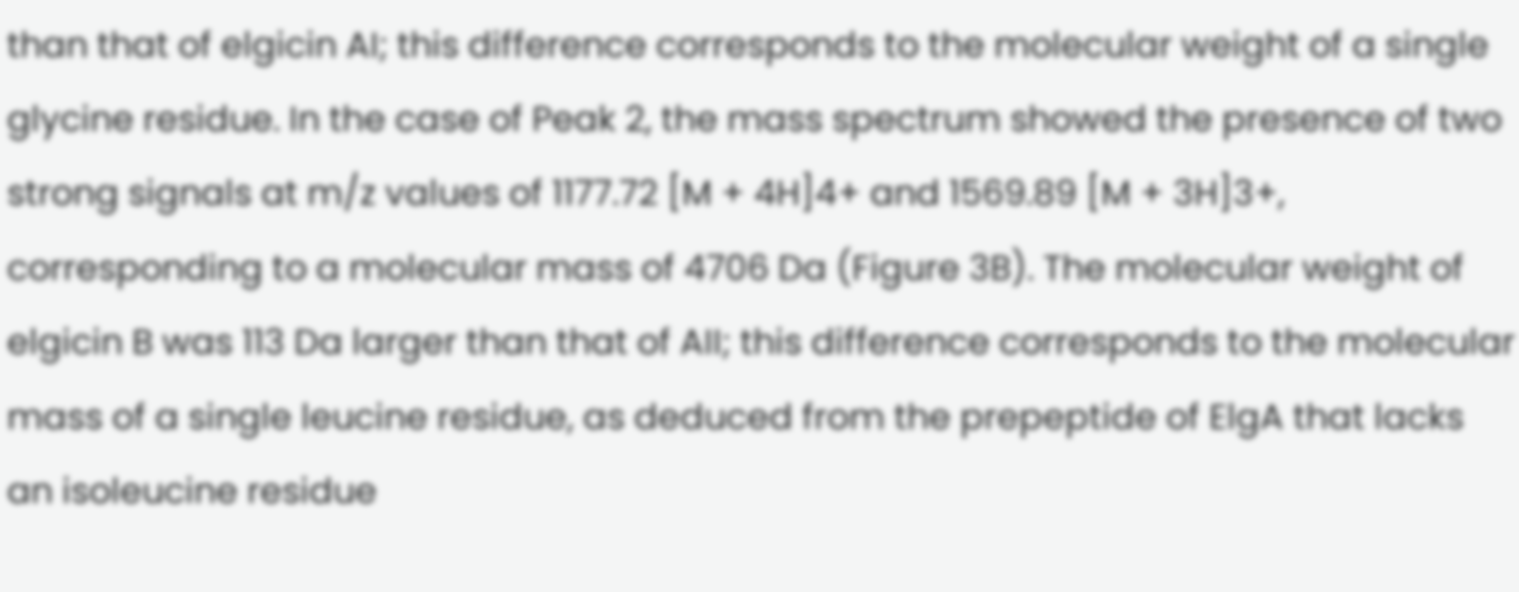than that of elgicin AI; this difference corresponds to the molecular weight of a single glycine residue. In the case of Peak 2, the mass spectrum showed the presence of two strong signals at m/z values of 1177.72 [M + 4H]4+ and 1569.89 [M + 3H]3+, corresponding to a molecular mass of 4706 Da (Figure 3B). The molecular weight of elgicin B was 113 Da larger than that of AII; this difference corresponds to the molecular mass of a single leucine residue, as deduced from the prepeptide of ElgA that lacks an isoleucine residue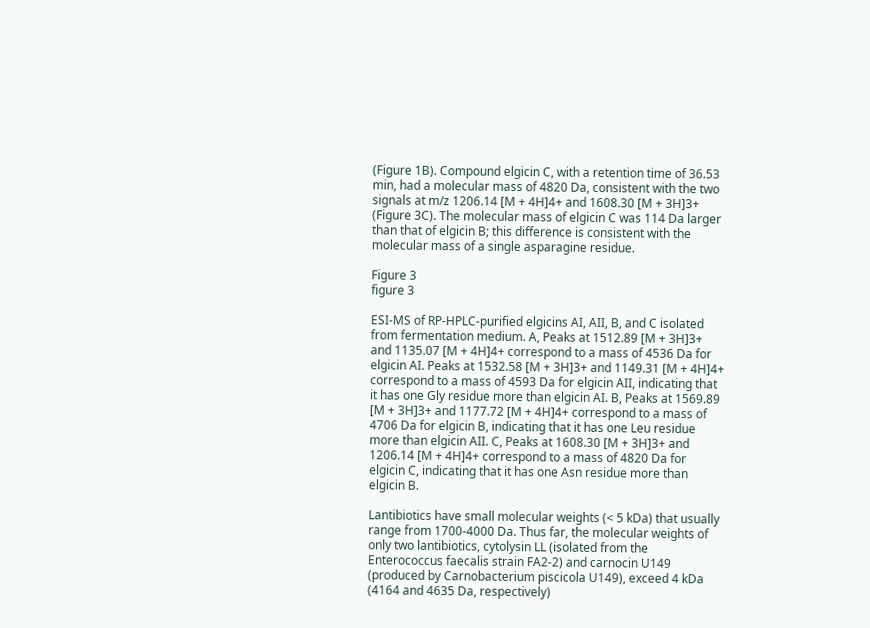(Figure 1B). Compound elgicin C, with a retention time of 36.53 min, had a molecular mass of 4820 Da, consistent with the two signals at m/z 1206.14 [M + 4H]4+ and 1608.30 [M + 3H]3+ (Figure 3C). The molecular mass of elgicin C was 114 Da larger than that of elgicin B; this difference is consistent with the molecular mass of a single asparagine residue.

Figure 3
figure 3

ESI-MS of RP-HPLC-purified elgicins AI, AII, B, and C isolated from fermentation medium. A, Peaks at 1512.89 [M + 3H]3+ and 1135.07 [M + 4H]4+ correspond to a mass of 4536 Da for elgicin AI. Peaks at 1532.58 [M + 3H]3+ and 1149.31 [M + 4H]4+ correspond to a mass of 4593 Da for elgicin AII, indicating that it has one Gly residue more than elgicin AI. B, Peaks at 1569.89 [M + 3H]3+ and 1177.72 [M + 4H]4+ correspond to a mass of 4706 Da for elgicin B, indicating that it has one Leu residue more than elgicin AII. C, Peaks at 1608.30 [M + 3H]3+ and 1206.14 [M + 4H]4+ correspond to a mass of 4820 Da for elgicin C, indicating that it has one Asn residue more than elgicin B.

Lantibiotics have small molecular weights (< 5 kDa) that usually range from 1700-4000 Da. Thus far, the molecular weights of only two lantibiotics, cytolysin LL (isolated from the Enterococcus faecalis strain FA2-2) and carnocin U149 (produced by Carnobacterium piscicola U149), exceed 4 kDa (4164 and 4635 Da, respectively)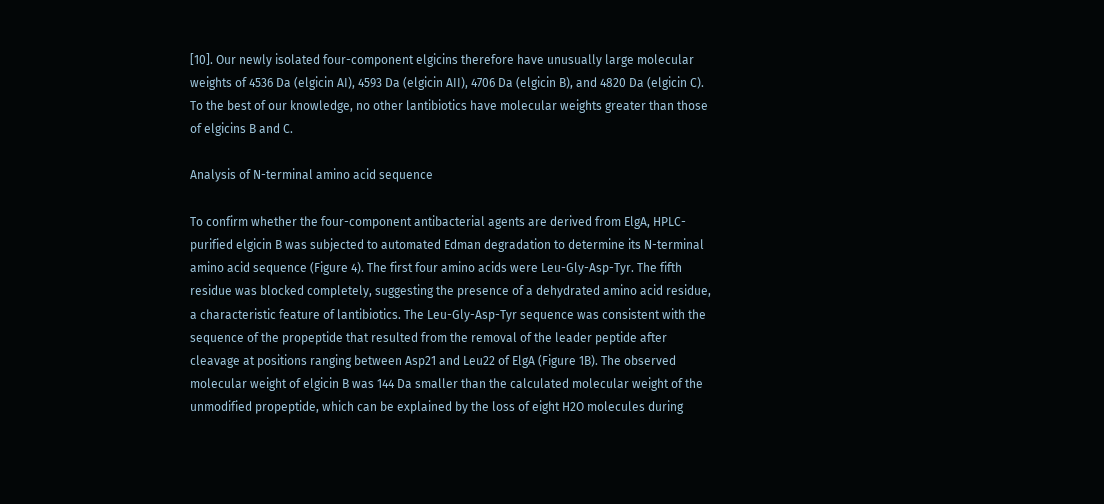[10]. Our newly isolated four-component elgicins therefore have unusually large molecular weights of 4536 Da (elgicin AI), 4593 Da (elgicin AII), 4706 Da (elgicin B), and 4820 Da (elgicin C). To the best of our knowledge, no other lantibiotics have molecular weights greater than those of elgicins B and C.

Analysis of N-terminal amino acid sequence

To confirm whether the four-component antibacterial agents are derived from ElgA, HPLC-purified elgicin B was subjected to automated Edman degradation to determine its N-terminal amino acid sequence (Figure 4). The first four amino acids were Leu-Gly-Asp-Tyr. The fifth residue was blocked completely, suggesting the presence of a dehydrated amino acid residue, a characteristic feature of lantibiotics. The Leu-Gly-Asp-Tyr sequence was consistent with the sequence of the propeptide that resulted from the removal of the leader peptide after cleavage at positions ranging between Asp21 and Leu22 of ElgA (Figure 1B). The observed molecular weight of elgicin B was 144 Da smaller than the calculated molecular weight of the unmodified propeptide, which can be explained by the loss of eight H2O molecules during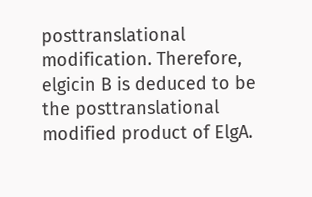posttranslational modification. Therefore, elgicin B is deduced to be the posttranslational modified product of ElgA.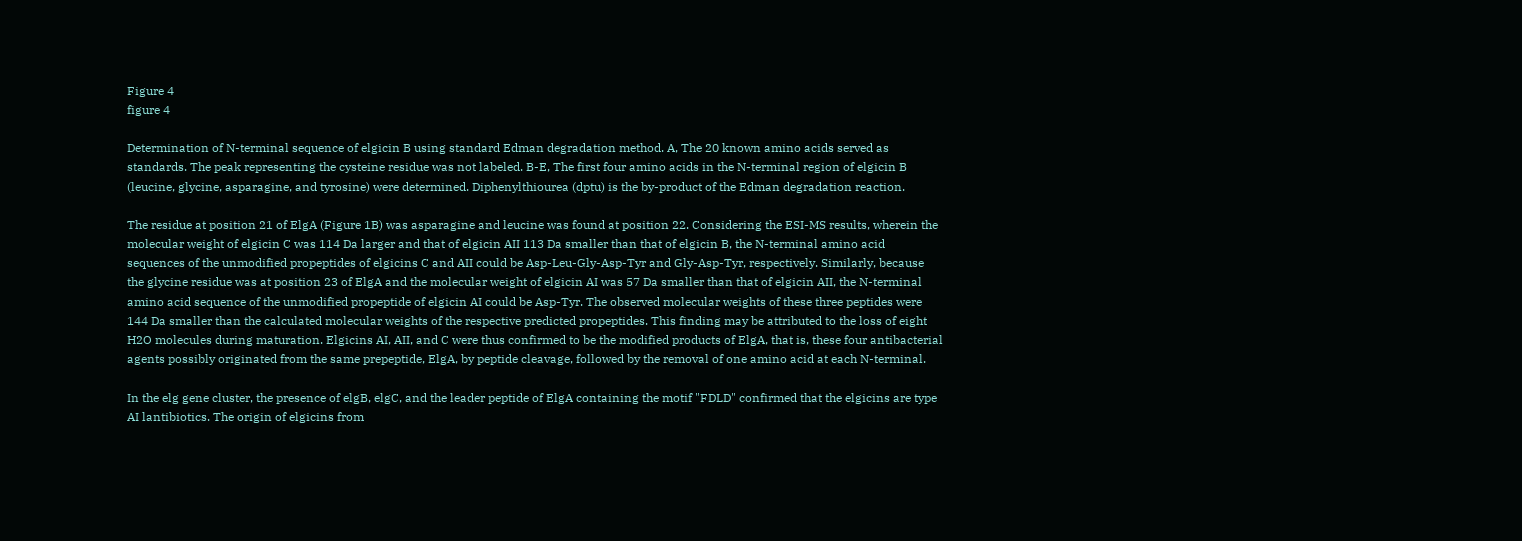Figure 4
figure 4

Determination of N-terminal sequence of elgicin B using standard Edman degradation method. A, The 20 known amino acids served as standards. The peak representing the cysteine residue was not labeled. B-E, The first four amino acids in the N-terminal region of elgicin B (leucine, glycine, asparagine, and tyrosine) were determined. Diphenylthiourea (dptu) is the by-product of the Edman degradation reaction.

The residue at position 21 of ElgA (Figure 1B) was asparagine and leucine was found at position 22. Considering the ESI-MS results, wherein the molecular weight of elgicin C was 114 Da larger and that of elgicin AII 113 Da smaller than that of elgicin B, the N-terminal amino acid sequences of the unmodified propeptides of elgicins C and AII could be Asp-Leu-Gly-Asp-Tyr and Gly-Asp-Tyr, respectively. Similarly, because the glycine residue was at position 23 of ElgA and the molecular weight of elgicin AI was 57 Da smaller than that of elgicin AII, the N-terminal amino acid sequence of the unmodified propeptide of elgicin AI could be Asp-Tyr. The observed molecular weights of these three peptides were 144 Da smaller than the calculated molecular weights of the respective predicted propeptides. This finding may be attributed to the loss of eight H2O molecules during maturation. Elgicins AI, AII, and C were thus confirmed to be the modified products of ElgA, that is, these four antibacterial agents possibly originated from the same prepeptide, ElgA, by peptide cleavage, followed by the removal of one amino acid at each N-terminal.

In the elg gene cluster, the presence of elgB, elgC, and the leader peptide of ElgA containing the motif "FDLD" confirmed that the elgicins are type AI lantibiotics. The origin of elgicins from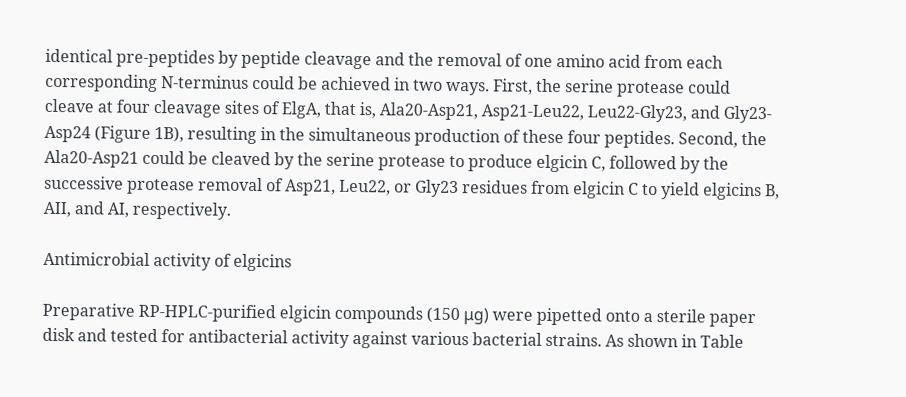identical pre-peptides by peptide cleavage and the removal of one amino acid from each corresponding N-terminus could be achieved in two ways. First, the serine protease could cleave at four cleavage sites of ElgA, that is, Ala20-Asp21, Asp21-Leu22, Leu22-Gly23, and Gly23-Asp24 (Figure 1B), resulting in the simultaneous production of these four peptides. Second, the Ala20-Asp21 could be cleaved by the serine protease to produce elgicin C, followed by the successive protease removal of Asp21, Leu22, or Gly23 residues from elgicin C to yield elgicins B, AII, and AI, respectively.

Antimicrobial activity of elgicins

Preparative RP-HPLC-purified elgicin compounds (150 μg) were pipetted onto a sterile paper disk and tested for antibacterial activity against various bacterial strains. As shown in Table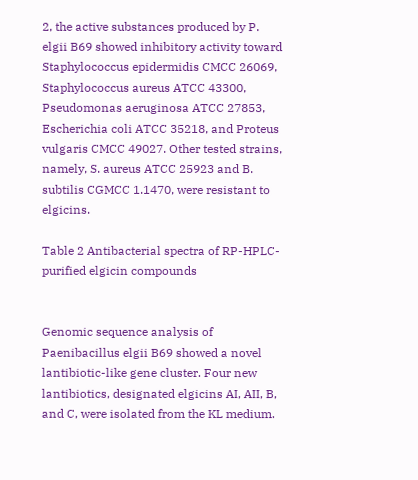2, the active substances produced by P. elgii B69 showed inhibitory activity toward Staphylococcus epidermidis CMCC 26069, Staphylococcus aureus ATCC 43300, Pseudomonas aeruginosa ATCC 27853, Escherichia coli ATCC 35218, and Proteus vulgaris CMCC 49027. Other tested strains, namely, S. aureus ATCC 25923 and B. subtilis CGMCC 1.1470, were resistant to elgicins.

Table 2 Antibacterial spectra of RP-HPLC-purified elgicin compounds


Genomic sequence analysis of Paenibacillus elgii B69 showed a novel lantibiotic-like gene cluster. Four new lantibiotics, designated elgicins AI, AII, B, and C, were isolated from the KL medium.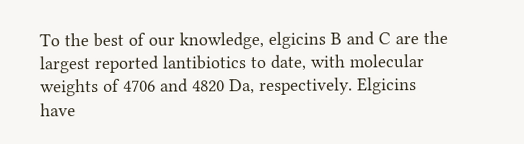To the best of our knowledge, elgicins B and C are the largest reported lantibiotics to date, with molecular weights of 4706 and 4820 Da, respectively. Elgicins have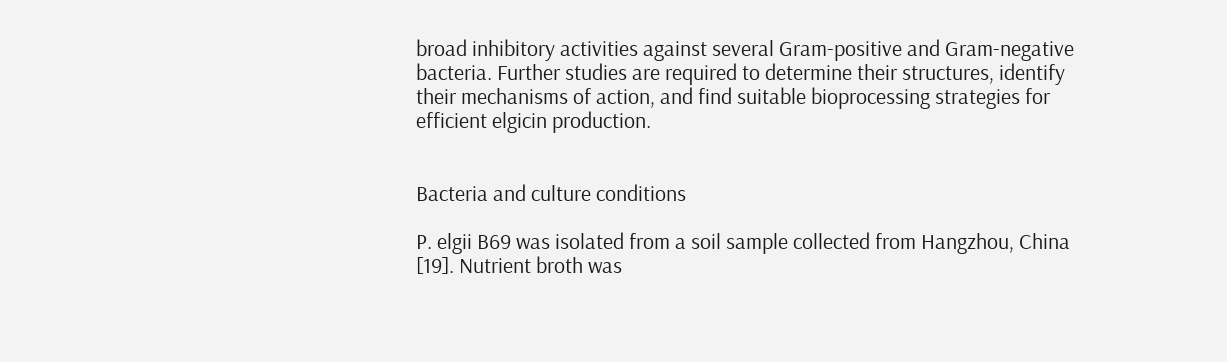broad inhibitory activities against several Gram-positive and Gram-negative bacteria. Further studies are required to determine their structures, identify their mechanisms of action, and find suitable bioprocessing strategies for efficient elgicin production.


Bacteria and culture conditions

P. elgii B69 was isolated from a soil sample collected from Hangzhou, China [19]. Nutrient broth was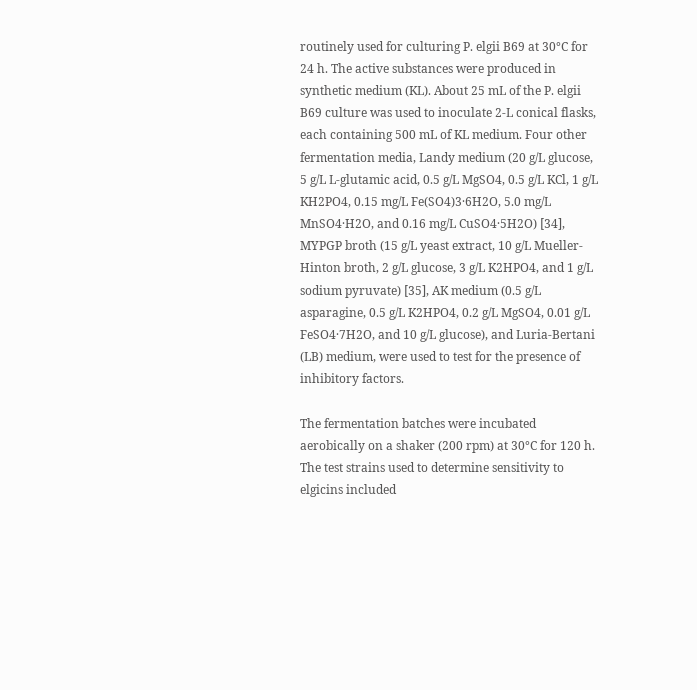routinely used for culturing P. elgii B69 at 30°C for 24 h. The active substances were produced in synthetic medium (KL). About 25 mL of the P. elgii B69 culture was used to inoculate 2-L conical flasks, each containing 500 mL of KL medium. Four other fermentation media, Landy medium (20 g/L glucose, 5 g/L L-glutamic acid, 0.5 g/L MgSO4, 0.5 g/L KCl, 1 g/L KH2PO4, 0.15 mg/L Fe(SO4)3·6H2O, 5.0 mg/L MnSO4·H2O, and 0.16 mg/L CuSO4·5H2O) [34], MYPGP broth (15 g/L yeast extract, 10 g/L Mueller-Hinton broth, 2 g/L glucose, 3 g/L K2HPO4, and 1 g/L sodium pyruvate) [35], AK medium (0.5 g/L asparagine, 0.5 g/L K2HPO4, 0.2 g/L MgSO4, 0.01 g/L FeSO4·7H2O, and 10 g/L glucose), and Luria-Bertani (LB) medium, were used to test for the presence of inhibitory factors.

The fermentation batches were incubated aerobically on a shaker (200 rpm) at 30°C for 120 h. The test strains used to determine sensitivity to elgicins included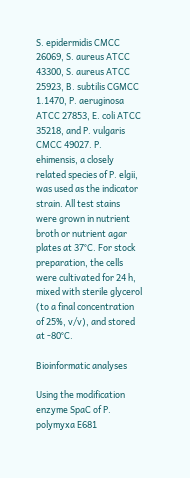S. epidermidis CMCC 26069, S. aureus ATCC 43300, S. aureus ATCC 25923, B. subtilis CGMCC 1.1470, P. aeruginosa ATCC 27853, E. coli ATCC 35218, and P. vulgaris CMCC 49027. P. ehimensis, a closely related species of P. elgii, was used as the indicator strain. All test stains were grown in nutrient broth or nutrient agar plates at 37°C. For stock preparation, the cells were cultivated for 24 h, mixed with sterile glycerol (to a final concentration of 25%, v/v), and stored at -80°C.

Bioinformatic analyses

Using the modification enzyme SpaC of P. polymyxa E681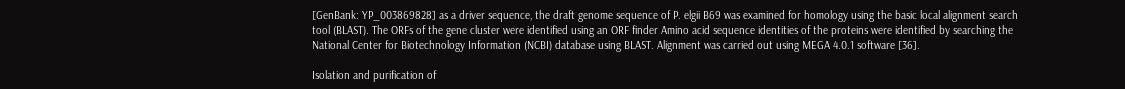[GenBank: YP_003869828] as a driver sequence, the draft genome sequence of P. elgii B69 was examined for homology using the basic local alignment search tool (BLAST). The ORFs of the gene cluster were identified using an ORF finder Amino acid sequence identities of the proteins were identified by searching the National Center for Biotechnology Information (NCBI) database using BLAST. Alignment was carried out using MEGA 4.0.1 software [36].

Isolation and purification of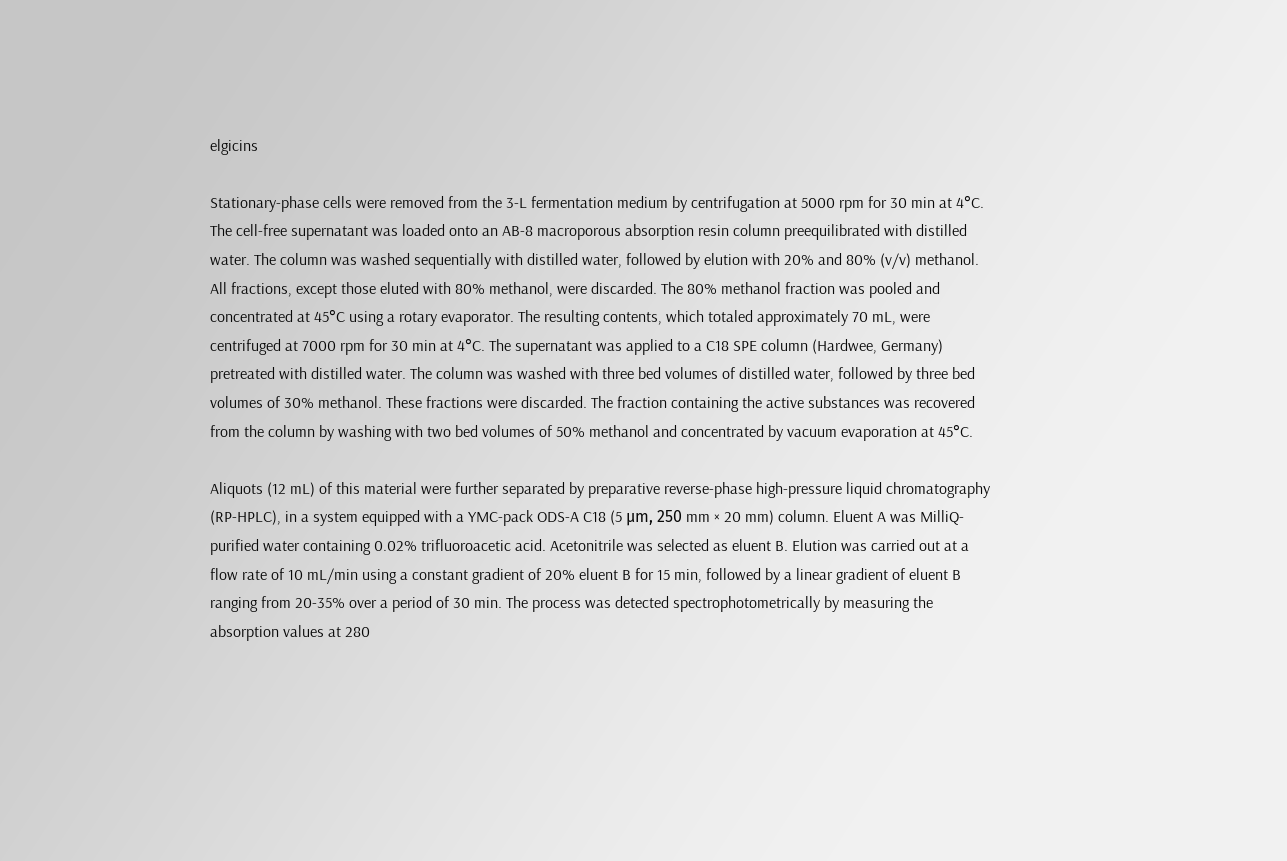elgicins

Stationary-phase cells were removed from the 3-L fermentation medium by centrifugation at 5000 rpm for 30 min at 4°C. The cell-free supernatant was loaded onto an AB-8 macroporous absorption resin column preequilibrated with distilled water. The column was washed sequentially with distilled water, followed by elution with 20% and 80% (v/v) methanol. All fractions, except those eluted with 80% methanol, were discarded. The 80% methanol fraction was pooled and concentrated at 45°C using a rotary evaporator. The resulting contents, which totaled approximately 70 mL, were centrifuged at 7000 rpm for 30 min at 4°C. The supernatant was applied to a C18 SPE column (Hardwee, Germany) pretreated with distilled water. The column was washed with three bed volumes of distilled water, followed by three bed volumes of 30% methanol. These fractions were discarded. The fraction containing the active substances was recovered from the column by washing with two bed volumes of 50% methanol and concentrated by vacuum evaporation at 45°C.

Aliquots (12 mL) of this material were further separated by preparative reverse-phase high-pressure liquid chromatography (RP-HPLC), in a system equipped with a YMC-pack ODS-A C18 (5 μm, 250 mm × 20 mm) column. Eluent A was MilliQ-purified water containing 0.02% trifluoroacetic acid. Acetonitrile was selected as eluent B. Elution was carried out at a flow rate of 10 mL/min using a constant gradient of 20% eluent B for 15 min, followed by a linear gradient of eluent B ranging from 20-35% over a period of 30 min. The process was detected spectrophotometrically by measuring the absorption values at 280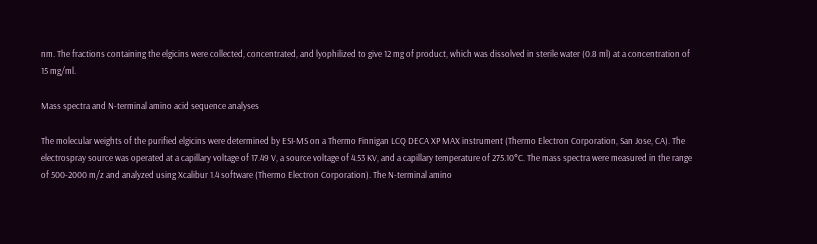nm. The fractions containing the elgicins were collected, concentrated, and lyophilized to give 12 mg of product, which was dissolved in sterile water (0.8 ml) at a concentration of 15 mg/ml.

Mass spectra and N-terminal amino acid sequence analyses

The molecular weights of the purified elgicins were determined by ESI-MS on a Thermo Finnigan LCQ DECA XP MAX instrument (Thermo Electron Corporation, San Jose, CA). The electrospray source was operated at a capillary voltage of 17.49 V, a source voltage of 4.53 KV, and a capillary temperature of 275.10°C. The mass spectra were measured in the range of 500-2000 m/z and analyzed using Xcalibur 1.4 software (Thermo Electron Corporation). The N-terminal amino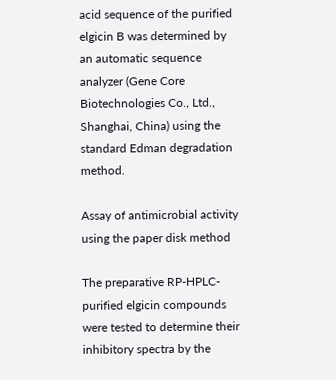acid sequence of the purified elgicin B was determined by an automatic sequence analyzer (Gene Core Biotechnologies Co., Ltd., Shanghai, China) using the standard Edman degradation method.

Assay of antimicrobial activity using the paper disk method

The preparative RP-HPLC-purified elgicin compounds were tested to determine their inhibitory spectra by the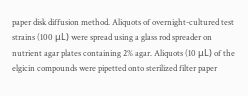paper disk diffusion method. Aliquots of overnight-cultured test strains (100 μL) were spread using a glass rod spreader on nutrient agar plates containing 2% agar. Aliquots (10 μL) of the elgicin compounds were pipetted onto sterilized filter paper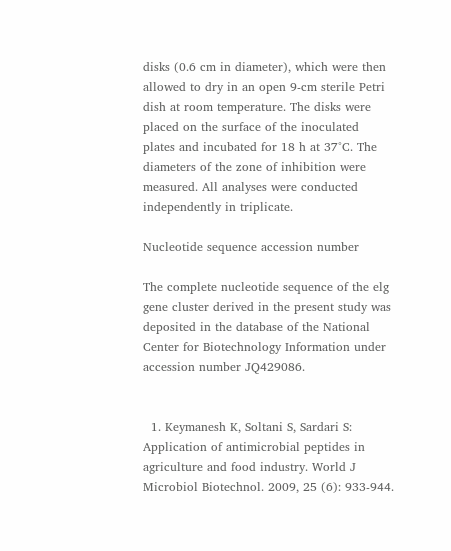disks (0.6 cm in diameter), which were then allowed to dry in an open 9-cm sterile Petri dish at room temperature. The disks were placed on the surface of the inoculated plates and incubated for 18 h at 37°C. The diameters of the zone of inhibition were measured. All analyses were conducted independently in triplicate.

Nucleotide sequence accession number

The complete nucleotide sequence of the elg gene cluster derived in the present study was deposited in the database of the National Center for Biotechnology Information under accession number JQ429086.


  1. Keymanesh K, Soltani S, Sardari S: Application of antimicrobial peptides in agriculture and food industry. World J Microbiol Biotechnol. 2009, 25 (6): 933-944.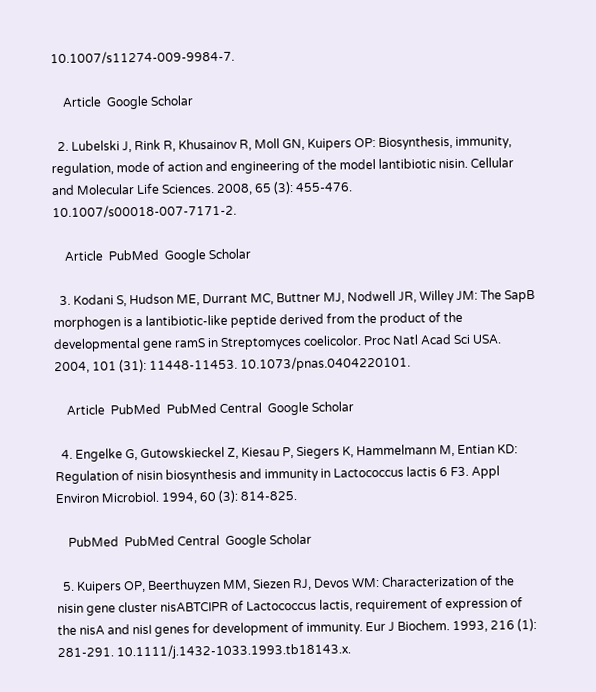10.1007/s11274-009-9984-7.

    Article  Google Scholar

  2. Lubelski J, Rink R, Khusainov R, Moll GN, Kuipers OP: Biosynthesis, immunity, regulation, mode of action and engineering of the model lantibiotic nisin. Cellular and Molecular Life Sciences. 2008, 65 (3): 455-476. 10.1007/s00018-007-7171-2.

    Article  PubMed  Google Scholar

  3. Kodani S, Hudson ME, Durrant MC, Buttner MJ, Nodwell JR, Willey JM: The SapB morphogen is a lantibiotic-like peptide derived from the product of the developmental gene ramS in Streptomyces coelicolor. Proc Natl Acad Sci USA. 2004, 101 (31): 11448-11453. 10.1073/pnas.0404220101.

    Article  PubMed  PubMed Central  Google Scholar

  4. Engelke G, Gutowskieckel Z, Kiesau P, Siegers K, Hammelmann M, Entian KD: Regulation of nisin biosynthesis and immunity in Lactococcus lactis 6 F3. Appl Environ Microbiol. 1994, 60 (3): 814-825.

    PubMed  PubMed Central  Google Scholar

  5. Kuipers OP, Beerthuyzen MM, Siezen RJ, Devos WM: Characterization of the nisin gene cluster nisABTCIPR of Lactococcus lactis, requirement of expression of the nisA and nisI genes for development of immunity. Eur J Biochem. 1993, 216 (1): 281-291. 10.1111/j.1432-1033.1993.tb18143.x.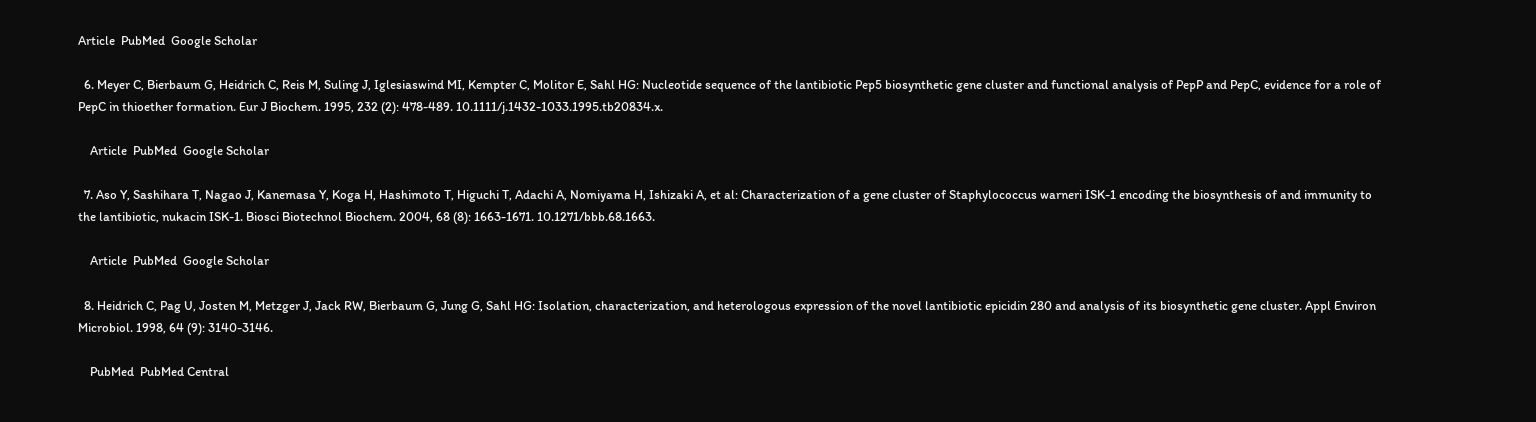Article  PubMed  Google Scholar

  6. Meyer C, Bierbaum G, Heidrich C, Reis M, Suling J, Iglesiaswind MI, Kempter C, Molitor E, Sahl HG: Nucleotide sequence of the lantibiotic Pep5 biosynthetic gene cluster and functional analysis of PepP and PepC, evidence for a role of PepC in thioether formation. Eur J Biochem. 1995, 232 (2): 478-489. 10.1111/j.1432-1033.1995.tb20834.x.

    Article  PubMed  Google Scholar

  7. Aso Y, Sashihara T, Nagao J, Kanemasa Y, Koga H, Hashimoto T, Higuchi T, Adachi A, Nomiyama H, Ishizaki A, et al: Characterization of a gene cluster of Staphylococcus warneri ISK-1 encoding the biosynthesis of and immunity to the lantibiotic, nukacin ISK-1. Biosci Biotechnol Biochem. 2004, 68 (8): 1663-1671. 10.1271/bbb.68.1663.

    Article  PubMed  Google Scholar

  8. Heidrich C, Pag U, Josten M, Metzger J, Jack RW, Bierbaum G, Jung G, Sahl HG: Isolation, characterization, and heterologous expression of the novel lantibiotic epicidin 280 and analysis of its biosynthetic gene cluster. Appl Environ Microbiol. 1998, 64 (9): 3140-3146.

    PubMed  PubMed Central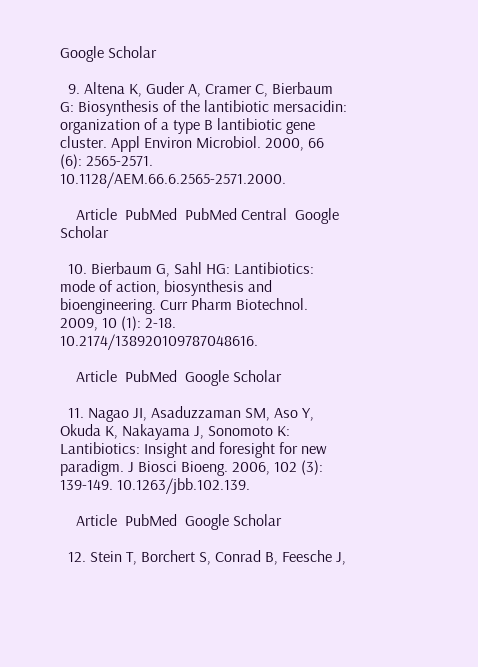Google Scholar

  9. Altena K, Guder A, Cramer C, Bierbaum G: Biosynthesis of the lantibiotic mersacidin: organization of a type B lantibiotic gene cluster. Appl Environ Microbiol. 2000, 66 (6): 2565-2571. 10.1128/AEM.66.6.2565-2571.2000.

    Article  PubMed  PubMed Central  Google Scholar

  10. Bierbaum G, Sahl HG: Lantibiotics: mode of action, biosynthesis and bioengineering. Curr Pharm Biotechnol. 2009, 10 (1): 2-18. 10.2174/138920109787048616.

    Article  PubMed  Google Scholar

  11. Nagao JI, Asaduzzaman SM, Aso Y, Okuda K, Nakayama J, Sonomoto K: Lantibiotics: Insight and foresight for new paradigm. J Biosci Bioeng. 2006, 102 (3): 139-149. 10.1263/jbb.102.139.

    Article  PubMed  Google Scholar

  12. Stein T, Borchert S, Conrad B, Feesche J,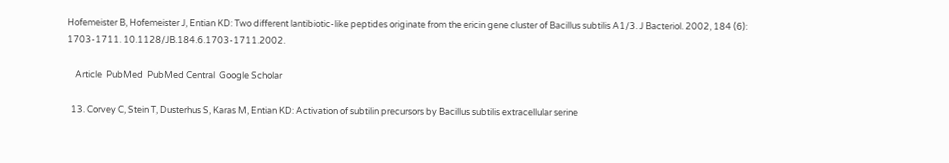Hofemeister B, Hofemeister J, Entian KD: Two different lantibiotic-like peptides originate from the ericin gene cluster of Bacillus subtilis A1/3. J Bacteriol. 2002, 184 (6): 1703-1711. 10.1128/JB.184.6.1703-1711.2002.

    Article  PubMed  PubMed Central  Google Scholar

  13. Corvey C, Stein T, Dusterhus S, Karas M, Entian KD: Activation of subtilin precursors by Bacillus subtilis extracellular serine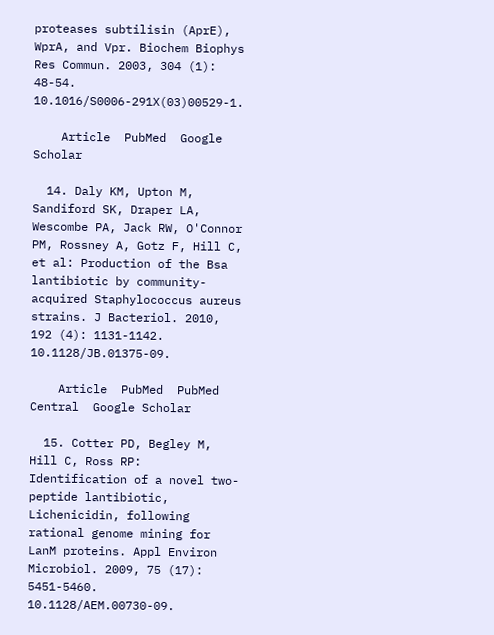proteases subtilisin (AprE), WprA, and Vpr. Biochem Biophys Res Commun. 2003, 304 (1): 48-54. 10.1016/S0006-291X(03)00529-1.

    Article  PubMed  Google Scholar

  14. Daly KM, Upton M, Sandiford SK, Draper LA, Wescombe PA, Jack RW, O'Connor PM, Rossney A, Gotz F, Hill C, et al: Production of the Bsa lantibiotic by community-acquired Staphylococcus aureus strains. J Bacteriol. 2010, 192 (4): 1131-1142. 10.1128/JB.01375-09.

    Article  PubMed  PubMed Central  Google Scholar

  15. Cotter PD, Begley M, Hill C, Ross RP: Identification of a novel two-peptide lantibiotic, Lichenicidin, following rational genome mining for LanM proteins. Appl Environ Microbiol. 2009, 75 (17): 5451-5460. 10.1128/AEM.00730-09.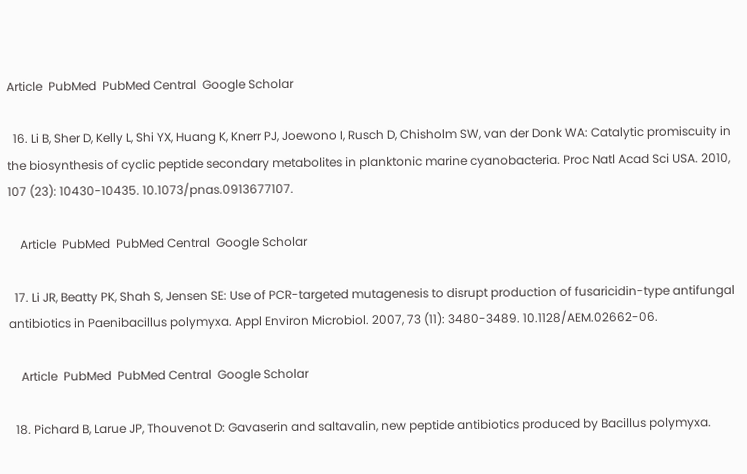Article  PubMed  PubMed Central  Google Scholar

  16. Li B, Sher D, Kelly L, Shi YX, Huang K, Knerr PJ, Joewono I, Rusch D, Chisholm SW, van der Donk WA: Catalytic promiscuity in the biosynthesis of cyclic peptide secondary metabolites in planktonic marine cyanobacteria. Proc Natl Acad Sci USA. 2010, 107 (23): 10430-10435. 10.1073/pnas.0913677107.

    Article  PubMed  PubMed Central  Google Scholar

  17. Li JR, Beatty PK, Shah S, Jensen SE: Use of PCR-targeted mutagenesis to disrupt production of fusaricidin-type antifungal antibiotics in Paenibacillus polymyxa. Appl Environ Microbiol. 2007, 73 (11): 3480-3489. 10.1128/AEM.02662-06.

    Article  PubMed  PubMed Central  Google Scholar

  18. Pichard B, Larue JP, Thouvenot D: Gavaserin and saltavalin, new peptide antibiotics produced by Bacillus polymyxa.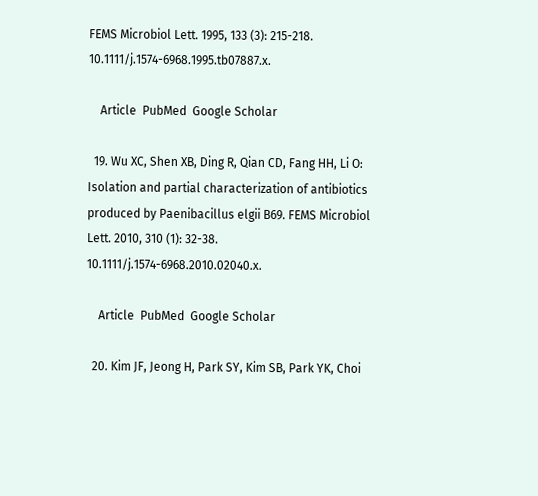FEMS Microbiol Lett. 1995, 133 (3): 215-218. 10.1111/j.1574-6968.1995.tb07887.x.

    Article  PubMed  Google Scholar

  19. Wu XC, Shen XB, Ding R, Qian CD, Fang HH, Li O: Isolation and partial characterization of antibiotics produced by Paenibacillus elgii B69. FEMS Microbiol Lett. 2010, 310 (1): 32-38. 10.1111/j.1574-6968.2010.02040.x.

    Article  PubMed  Google Scholar

  20. Kim JF, Jeong H, Park SY, Kim SB, Park YK, Choi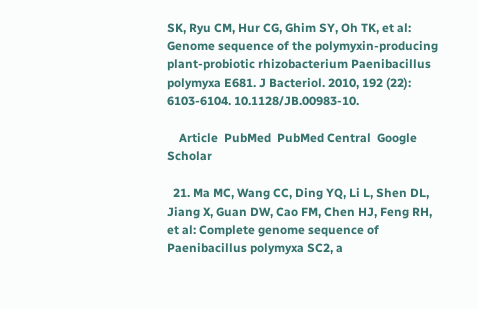SK, Ryu CM, Hur CG, Ghim SY, Oh TK, et al: Genome sequence of the polymyxin-producing plant-probiotic rhizobacterium Paenibacillus polymyxa E681. J Bacteriol. 2010, 192 (22): 6103-6104. 10.1128/JB.00983-10.

    Article  PubMed  PubMed Central  Google Scholar

  21. Ma MC, Wang CC, Ding YQ, Li L, Shen DL, Jiang X, Guan DW, Cao FM, Chen HJ, Feng RH, et al: Complete genome sequence of Paenibacillus polymyxa SC2, a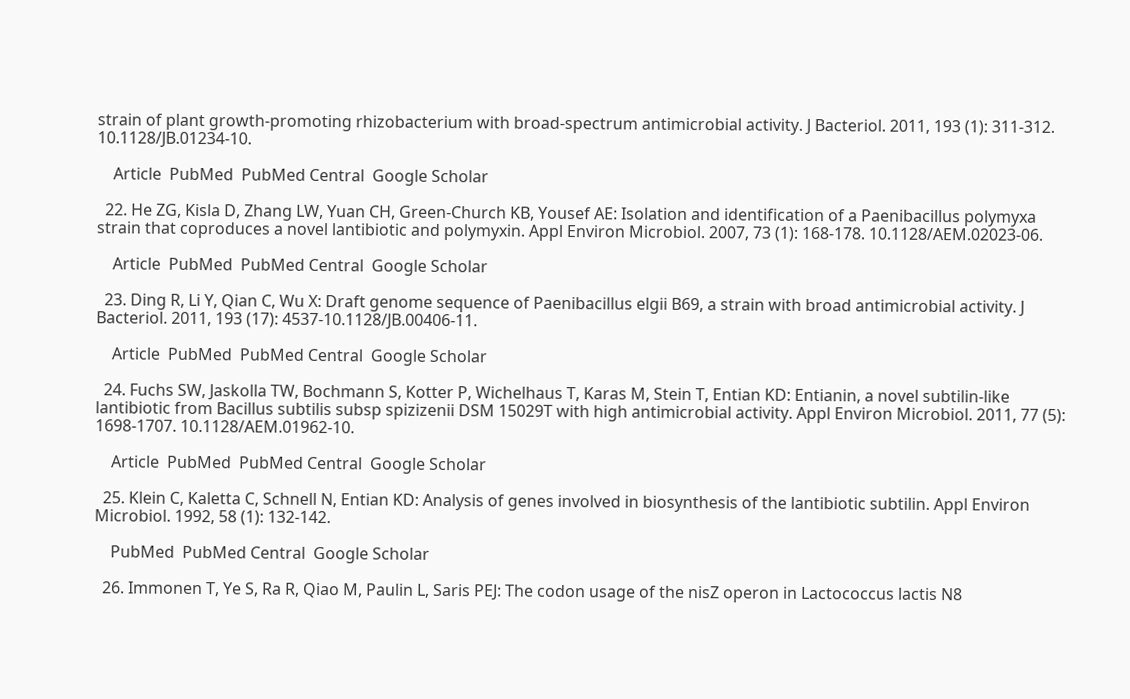strain of plant growth-promoting rhizobacterium with broad-spectrum antimicrobial activity. J Bacteriol. 2011, 193 (1): 311-312. 10.1128/JB.01234-10.

    Article  PubMed  PubMed Central  Google Scholar

  22. He ZG, Kisla D, Zhang LW, Yuan CH, Green-Church KB, Yousef AE: Isolation and identification of a Paenibacillus polymyxa strain that coproduces a novel lantibiotic and polymyxin. Appl Environ Microbiol. 2007, 73 (1): 168-178. 10.1128/AEM.02023-06.

    Article  PubMed  PubMed Central  Google Scholar

  23. Ding R, Li Y, Qian C, Wu X: Draft genome sequence of Paenibacillus elgii B69, a strain with broad antimicrobial activity. J Bacteriol. 2011, 193 (17): 4537-10.1128/JB.00406-11.

    Article  PubMed  PubMed Central  Google Scholar

  24. Fuchs SW, Jaskolla TW, Bochmann S, Kotter P, Wichelhaus T, Karas M, Stein T, Entian KD: Entianin, a novel subtilin-like lantibiotic from Bacillus subtilis subsp spizizenii DSM 15029T with high antimicrobial activity. Appl Environ Microbiol. 2011, 77 (5): 1698-1707. 10.1128/AEM.01962-10.

    Article  PubMed  PubMed Central  Google Scholar

  25. Klein C, Kaletta C, Schnell N, Entian KD: Analysis of genes involved in biosynthesis of the lantibiotic subtilin. Appl Environ Microbiol. 1992, 58 (1): 132-142.

    PubMed  PubMed Central  Google Scholar

  26. Immonen T, Ye S, Ra R, Qiao M, Paulin L, Saris PEJ: The codon usage of the nisZ operon in Lactococcus lactis N8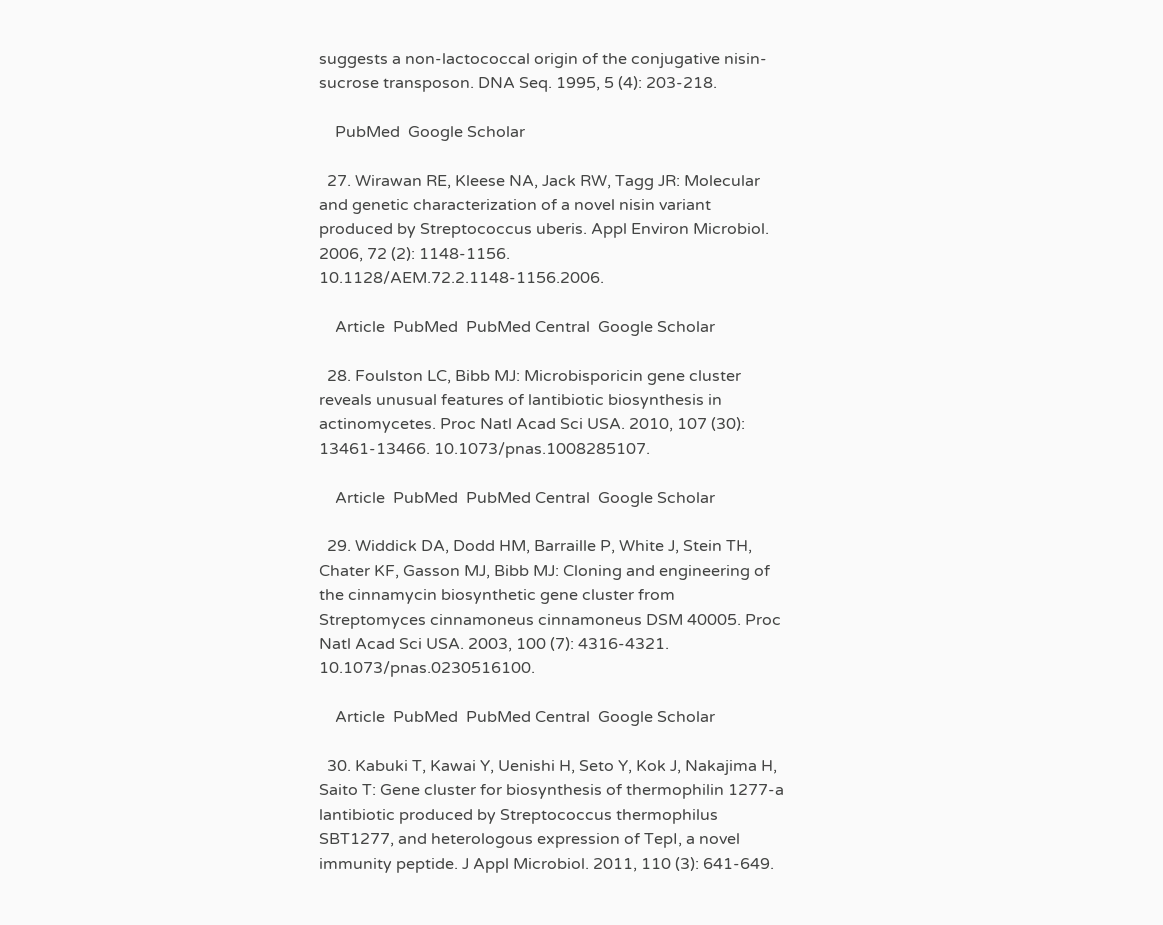suggests a non-lactococcal origin of the conjugative nisin-sucrose transposon. DNA Seq. 1995, 5 (4): 203-218.

    PubMed  Google Scholar

  27. Wirawan RE, Kleese NA, Jack RW, Tagg JR: Molecular and genetic characterization of a novel nisin variant produced by Streptococcus uberis. Appl Environ Microbiol. 2006, 72 (2): 1148-1156. 10.1128/AEM.72.2.1148-1156.2006.

    Article  PubMed  PubMed Central  Google Scholar

  28. Foulston LC, Bibb MJ: Microbisporicin gene cluster reveals unusual features of lantibiotic biosynthesis in actinomycetes. Proc Natl Acad Sci USA. 2010, 107 (30): 13461-13466. 10.1073/pnas.1008285107.

    Article  PubMed  PubMed Central  Google Scholar

  29. Widdick DA, Dodd HM, Barraille P, White J, Stein TH, Chater KF, Gasson MJ, Bibb MJ: Cloning and engineering of the cinnamycin biosynthetic gene cluster from Streptomyces cinnamoneus cinnamoneus DSM 40005. Proc Natl Acad Sci USA. 2003, 100 (7): 4316-4321. 10.1073/pnas.0230516100.

    Article  PubMed  PubMed Central  Google Scholar

  30. Kabuki T, Kawai Y, Uenishi H, Seto Y, Kok J, Nakajima H, Saito T: Gene cluster for biosynthesis of thermophilin 1277-a lantibiotic produced by Streptococcus thermophilus SBT1277, and heterologous expression of TepI, a novel immunity peptide. J Appl Microbiol. 2011, 110 (3): 641-649.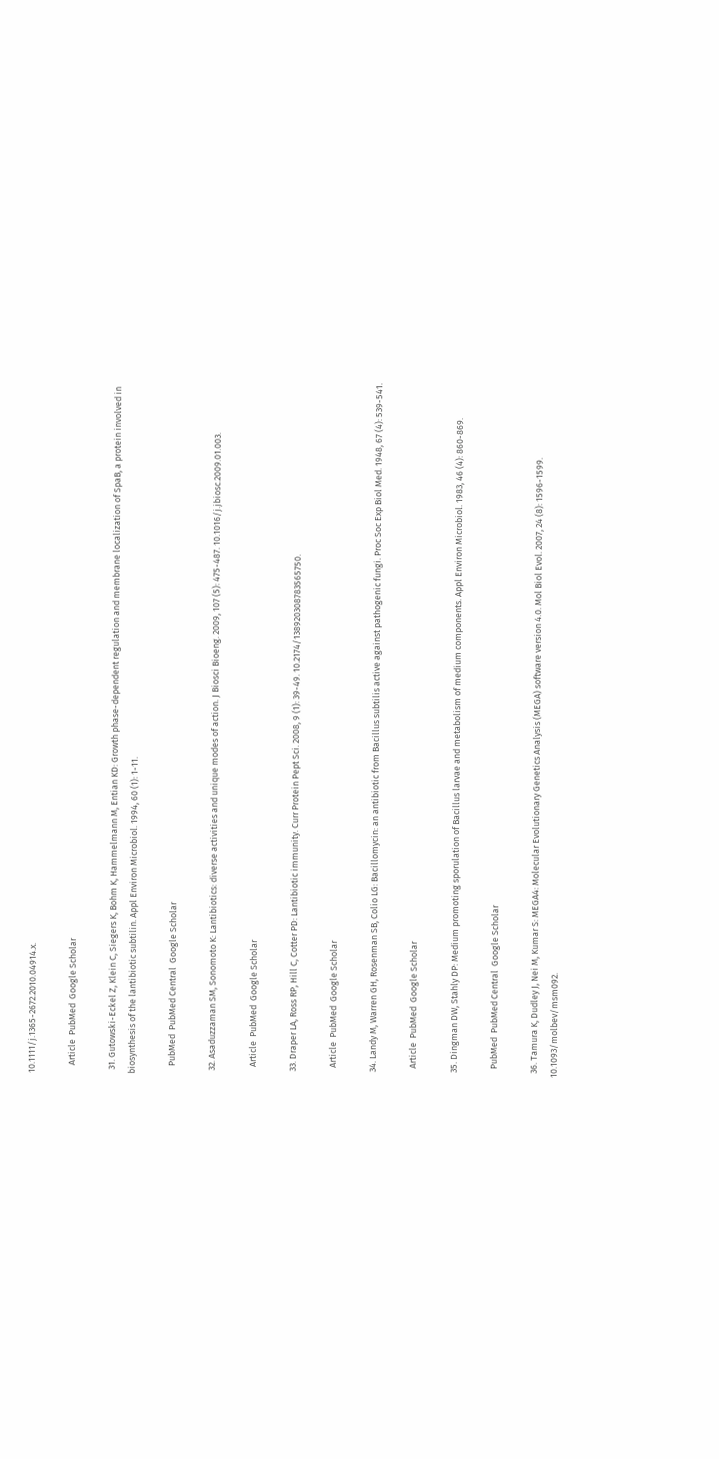10.1111/j.1365-2672.2010.04914.x.

    Article  PubMed  Google Scholar

  31. Gutowski-Eckel Z, Klein C, Siegers K, Bohm K, Hammelmann M, Entian KD: Growth phase-dependent regulation and membrane localization of SpaB, a protein involved in biosynthesis of the lantibiotic subtilin. Appl Environ Microbiol. 1994, 60 (1): 1-11.

    PubMed  PubMed Central  Google Scholar

  32. Asaduzzaman SM, Sonomoto K: Lantibiotics: diverse activities and unique modes of action. J Biosci Bioeng. 2009, 107 (5): 475-487. 10.1016/j.jbiosc.2009.01.003.

    Article  PubMed  Google Scholar

  33. Draper LA, Ross RP, Hill C, Cotter PD: Lantibiotic immunity. Curr Protein Pept Sci. 2008, 9 (1): 39-49. 10.2174/138920308783565750.

    Article  PubMed  Google Scholar

  34. Landy M, Warren GH, Rosenman SB, Colio LG: Bacillomycin: an antibiotic from Bacillus subtilis active against pathogenic fungi. Proc Soc Exp Biol Med. 1948, 67 (4): 539-541.

    Article  PubMed  Google Scholar

  35. Dingman DW, Stahly DP: Medium promoting sporulation of Bacillus larvae and metabolism of medium components. Appl Environ Microbiol. 1983, 46 (4): 860-869.

    PubMed  PubMed Central  Google Scholar

  36. Tamura K, Dudley J, Nei M, Kumar S: MEGA4: Molecular Evolutionary Genetics Analysis (MEGA) software version 4.0. Mol Biol Evol. 2007, 24 (8): 1596-1599. 10.1093/molbev/msm092.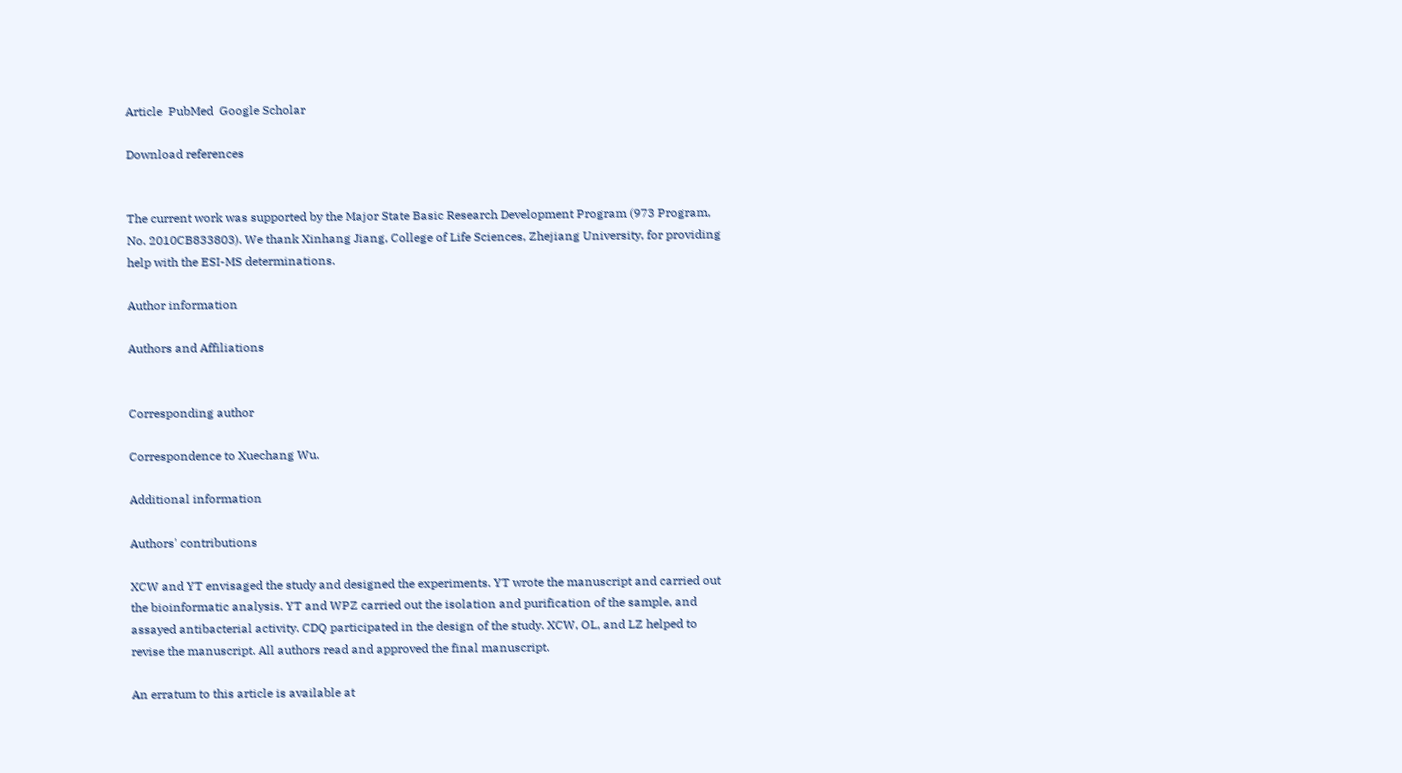Article  PubMed  Google Scholar

Download references


The current work was supported by the Major State Basic Research Development Program (973 Program, No. 2010CB833803). We thank Xinhang Jiang, College of Life Sciences, Zhejiang University, for providing help with the ESI-MS determinations.

Author information

Authors and Affiliations


Corresponding author

Correspondence to Xuechang Wu.

Additional information

Authors' contributions

XCW and YT envisaged the study and designed the experiments. YT wrote the manuscript and carried out the bioinformatic analysis. YT and WPZ carried out the isolation and purification of the sample, and assayed antibacterial activity. CDQ participated in the design of the study. XCW, OL, and LZ helped to revise the manuscript. All authors read and approved the final manuscript.

An erratum to this article is available at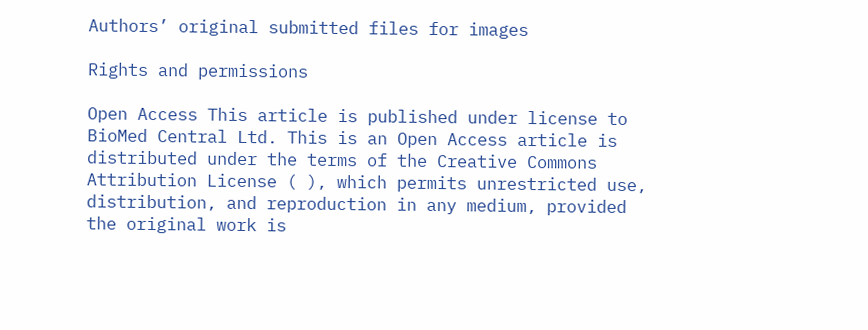Authors’ original submitted files for images

Rights and permissions

Open Access This article is published under license to BioMed Central Ltd. This is an Open Access article is distributed under the terms of the Creative Commons Attribution License ( ), which permits unrestricted use, distribution, and reproduction in any medium, provided the original work is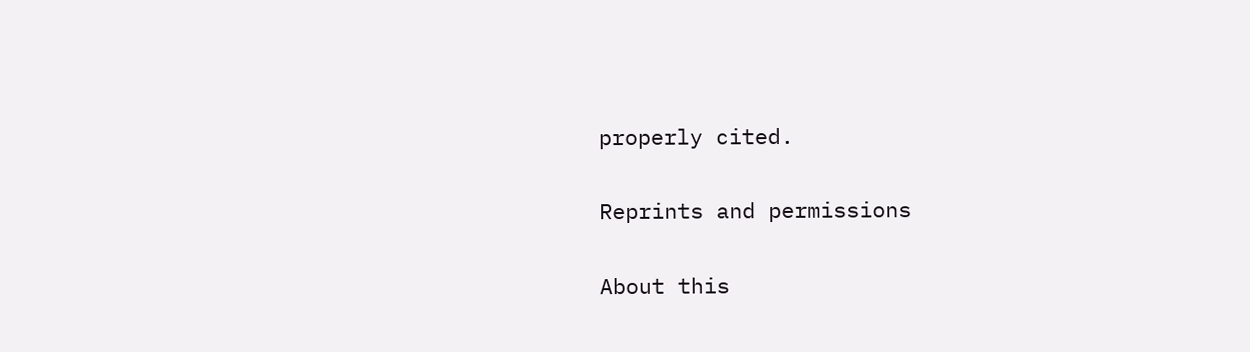properly cited.

Reprints and permissions

About this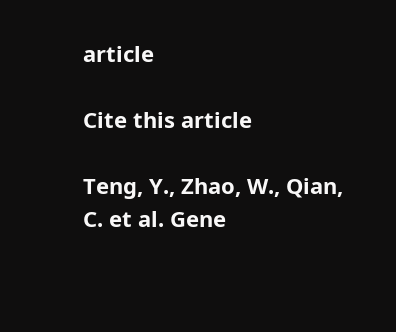article

Cite this article

Teng, Y., Zhao, W., Qian, C. et al. Gene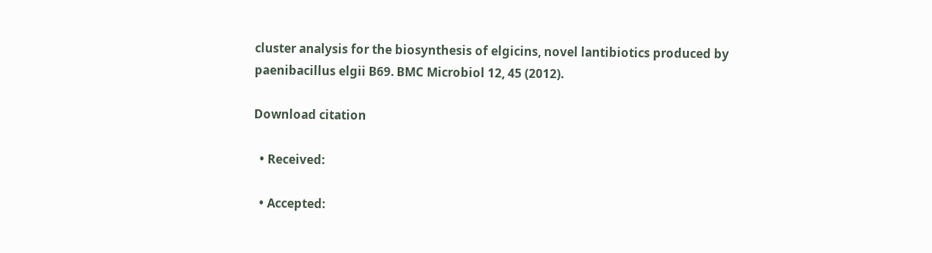cluster analysis for the biosynthesis of elgicins, novel lantibiotics produced by paenibacillus elgii B69. BMC Microbiol 12, 45 (2012).

Download citation

  • Received:

  • Accepted: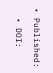• Published:

  • DOI: